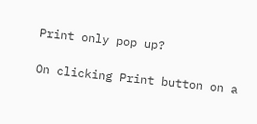Print only pop up?

On clicking Print button on a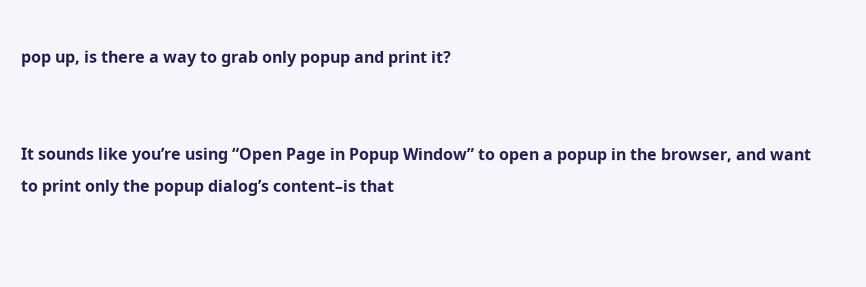pop up, is there a way to grab only popup and print it?


It sounds like you’re using “Open Page in Popup Window” to open a popup in the browser, and want to print only the popup dialog’s content–is that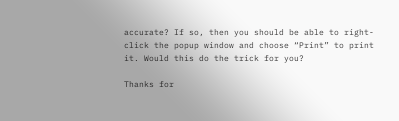accurate? If so, then you should be able to right-click the popup window and choose “Print” to print it. Would this do the trick for you?

Thanks for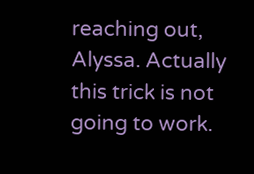reaching out, Alyssa. Actually this trick is not going to work.